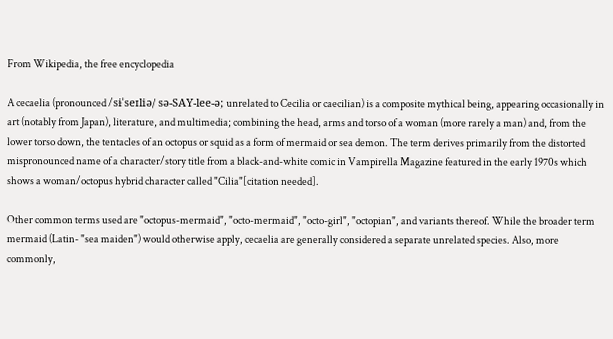From Wikipedia, the free encyclopedia

A cecaelia (pronounced /sɨˈseɪliə/ sə-SAY-lee-ə; unrelated to Cecilia or caecilian) is a composite mythical being, appearing occasionally in art (notably from Japan), literature, and multimedia; combining the head, arms and torso of a woman (more rarely a man) and, from the lower torso down, the tentacles of an octopus or squid as a form of mermaid or sea demon. The term derives primarily from the distorted mispronounced name of a character/story title from a black-and-white comic in Vampirella Magazine featured in the early 1970s which shows a woman/octopus hybrid character called "Cilia"[citation needed].

Other common terms used are "octopus-mermaid", "octo-mermaid", "octo-girl", "octopian", and variants thereof. While the broader term mermaid (Latin- "sea maiden") would otherwise apply, cecaelia are generally considered a separate unrelated species. Also, more commonly,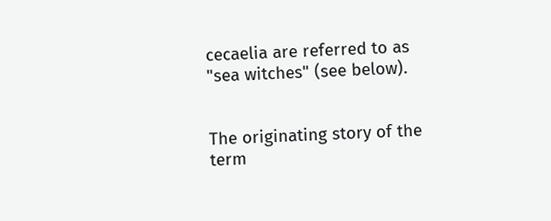cecaelia are referred to as "sea witches" (see below).


The originating story of the term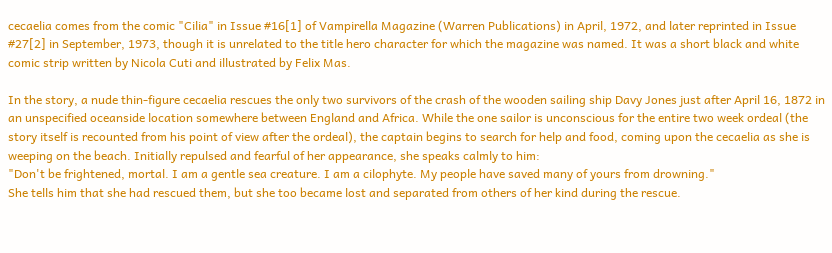cecaelia comes from the comic "Cilia" in Issue #16[1] of Vampirella Magazine (Warren Publications) in April, 1972, and later reprinted in Issue #27[2] in September, 1973, though it is unrelated to the title hero character for which the magazine was named. It was a short black and white comic strip written by Nicola Cuti and illustrated by Felix Mas.

In the story, a nude thin-figure cecaelia rescues the only two survivors of the crash of the wooden sailing ship Davy Jones just after April 16, 1872 in an unspecified oceanside location somewhere between England and Africa. While the one sailor is unconscious for the entire two week ordeal (the story itself is recounted from his point of view after the ordeal), the captain begins to search for help and food, coming upon the cecaelia as she is weeping on the beach. Initially repulsed and fearful of her appearance, she speaks calmly to him:
"Don't be frightened, mortal. I am a gentle sea creature. I am a cilophyte. My people have saved many of yours from drowning."
She tells him that she had rescued them, but she too became lost and separated from others of her kind during the rescue.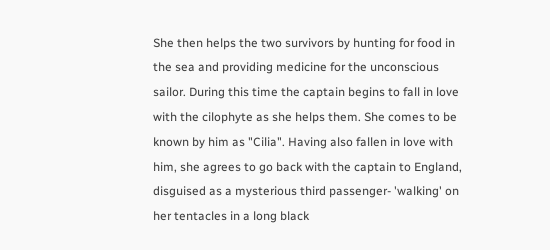She then helps the two survivors by hunting for food in the sea and providing medicine for the unconscious sailor. During this time the captain begins to fall in love with the cilophyte as she helps them. She comes to be known by him as "Cilia". Having also fallen in love with him, she agrees to go back with the captain to England, disguised as a mysterious third passenger- 'walking' on her tentacles in a long black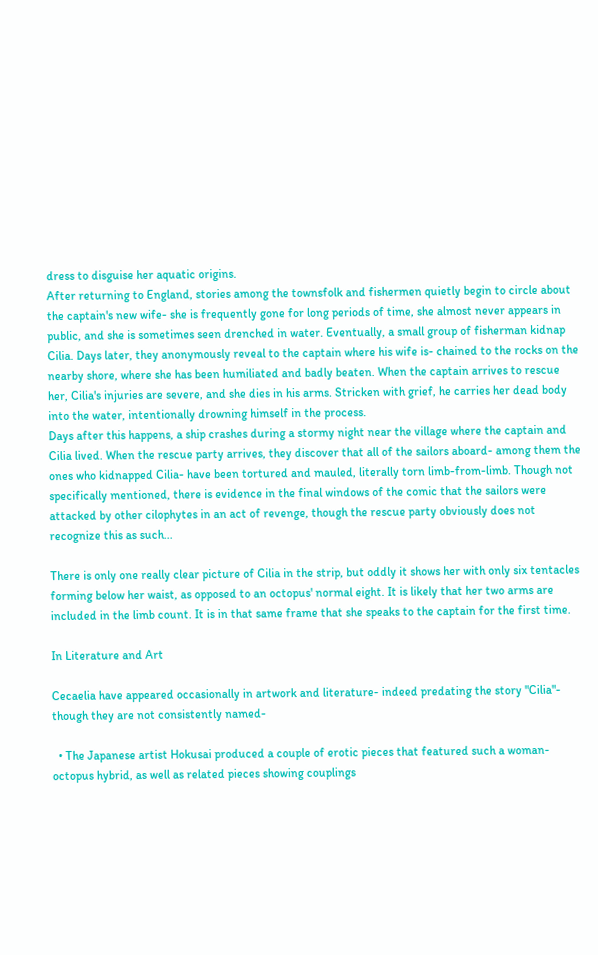dress to disguise her aquatic origins.
After returning to England, stories among the townsfolk and fishermen quietly begin to circle about the captain's new wife- she is frequently gone for long periods of time, she almost never appears in public, and she is sometimes seen drenched in water. Eventually, a small group of fisherman kidnap Cilia. Days later, they anonymously reveal to the captain where his wife is- chained to the rocks on the nearby shore, where she has been humiliated and badly beaten. When the captain arrives to rescue her, Cilia's injuries are severe, and she dies in his arms. Stricken with grief, he carries her dead body into the water, intentionally drowning himself in the process.
Days after this happens, a ship crashes during a stormy night near the village where the captain and Cilia lived. When the rescue party arrives, they discover that all of the sailors aboard- among them the ones who kidnapped Cilia- have been tortured and mauled, literally torn limb-from-limb. Though not specifically mentioned, there is evidence in the final windows of the comic that the sailors were attacked by other cilophytes in an act of revenge, though the rescue party obviously does not recognize this as such...

There is only one really clear picture of Cilia in the strip, but oddly it shows her with only six tentacles forming below her waist, as opposed to an octopus' normal eight. It is likely that her two arms are included in the limb count. It is in that same frame that she speaks to the captain for the first time.

In Literature and Art

Cecaelia have appeared occasionally in artwork and literature- indeed predating the story "Cilia"- though they are not consistently named-

  • The Japanese artist Hokusai produced a couple of erotic pieces that featured such a woman-octopus hybrid, as well as related pieces showing couplings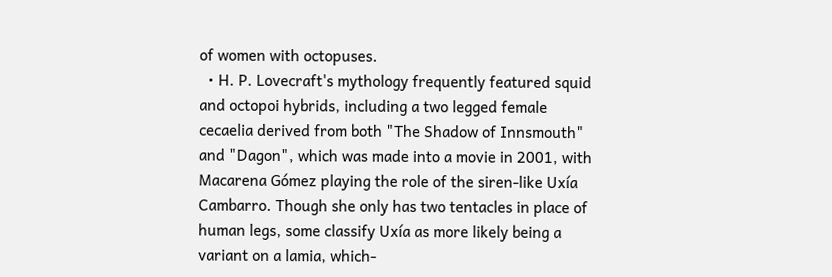of women with octopuses.
  • H. P. Lovecraft's mythology frequently featured squid and octopoi hybrids, including a two legged female cecaelia derived from both "The Shadow of Innsmouth" and "Dagon", which was made into a movie in 2001, with Macarena Gómez playing the role of the siren-like Uxía Cambarro. Though she only has two tentacles in place of human legs, some classify Uxía as more likely being a variant on a lamia, which-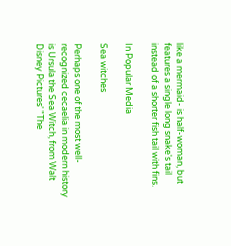like a mermaid- is half-woman, but features a single long snake's tail instead of a shorter fish tail with fins.

In Popular Media

Sea witches

Perhaps one of the most well-recognized cecaelia in modern history is Ursula the Sea Witch, from Walt Disney Pictures' "The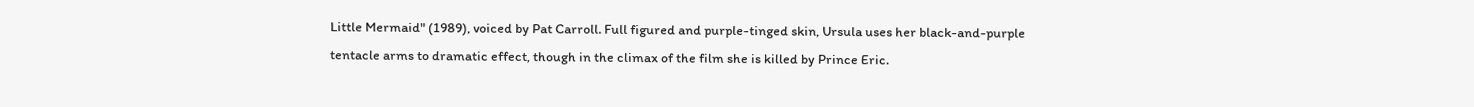Little Mermaid" (1989), voiced by Pat Carroll. Full figured and purple-tinged skin, Ursula uses her black-and-purple tentacle arms to dramatic effect, though in the climax of the film she is killed by Prince Eric.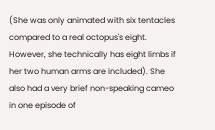(She was only animated with six tentacles compared to a real octopus's eight. However, she technically has eight limbs if her two human arms are included). She also had a very brief non-speaking cameo in one episode of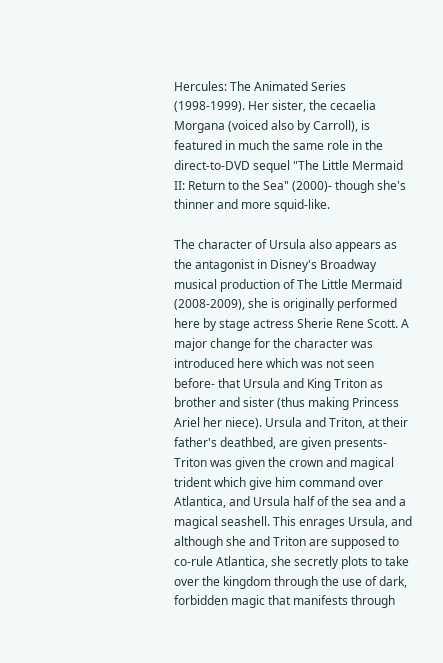Hercules: The Animated Series (1998-1999). Her sister, the cecaelia Morgana (voiced also by Carroll), is featured in much the same role in the direct-to-DVD sequel "The Little Mermaid II: Return to the Sea" (2000)- though she's thinner and more squid-like.

The character of Ursula also appears as the antagonist in Disney's Broadway musical production of The Little Mermaid (2008-2009), she is originally performed here by stage actress Sherie Rene Scott. A major change for the character was introduced here which was not seen before- that Ursula and King Triton as brother and sister (thus making Princess Ariel her niece). Ursula and Triton, at their father's deathbed, are given presents- Triton was given the crown and magical trident which give him command over Atlantica, and Ursula half of the sea and a magical seashell. This enrages Ursula, and although she and Triton are supposed to co-rule Atlantica, she secretly plots to take over the kingdom through the use of dark, forbidden magic that manifests through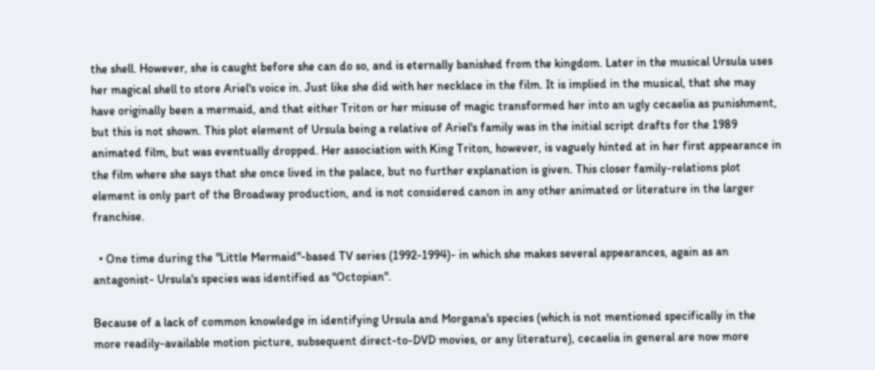the shell. However, she is caught before she can do so, and is eternally banished from the kingdom. Later in the musical Ursula uses her magical shell to store Ariel's voice in. Just like she did with her necklace in the film. It is implied in the musical, that she may have originally been a mermaid, and that either Triton or her misuse of magic transformed her into an ugly cecaelia as punishment, but this is not shown. This plot element of Ursula being a relative of Ariel's family was in the initial script drafts for the 1989 animated film, but was eventually dropped. Her association with King Triton, however, is vaguely hinted at in her first appearance in the film where she says that she once lived in the palace, but no further explanation is given. This closer family-relations plot element is only part of the Broadway production, and is not considered canon in any other animated or literature in the larger franchise.

  • One time during the "Little Mermaid"-based TV series (1992-1994)- in which she makes several appearances, again as an antagonist- Ursula's species was identified as "Octopian".

Because of a lack of common knowledge in identifying Ursula and Morgana's species (which is not mentioned specifically in the more readily-available motion picture, subsequent direct-to-DVD movies, or any literature), cecaelia in general are now more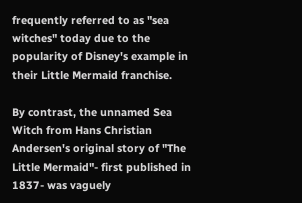frequently referred to as "sea witches" today due to the popularity of Disney's example in their Little Mermaid franchise.

By contrast, the unnamed Sea Witch from Hans Christian Andersen's original story of "The Little Mermaid"- first published in 1837- was vaguely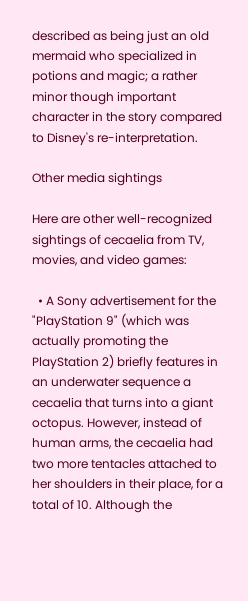described as being just an old mermaid who specialized in potions and magic; a rather minor though important character in the story compared to Disney's re-interpretation.

Other media sightings

Here are other well-recognized sightings of cecaelia from TV, movies, and video games:

  • A Sony advertisement for the "PlayStation 9" (which was actually promoting the PlayStation 2) briefly features in an underwater sequence a cecaelia that turns into a giant octopus. However, instead of human arms, the cecaelia had two more tentacles attached to her shoulders in their place, for a total of 10. Although the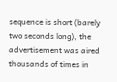sequence is short (barely two seconds long), the advertisement was aired thousands of times in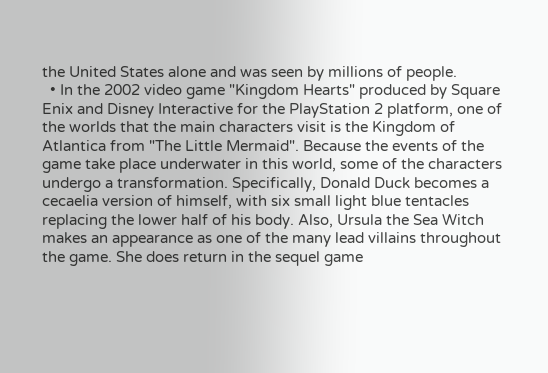the United States alone and was seen by millions of people.
  • In the 2002 video game "Kingdom Hearts" produced by Square Enix and Disney Interactive for the PlayStation 2 platform, one of the worlds that the main characters visit is the Kingdom of Atlantica from "The Little Mermaid". Because the events of the game take place underwater in this world, some of the characters undergo a transformation. Specifically, Donald Duck becomes a cecaelia version of himself, with six small light blue tentacles replacing the lower half of his body. Also, Ursula the Sea Witch makes an appearance as one of the many lead villains throughout the game. She does return in the sequel game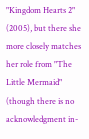"Kingdom Hearts 2" (2005), but there she more closely matches her role from "The Little Mermaid" (though there is no acknowledgment in-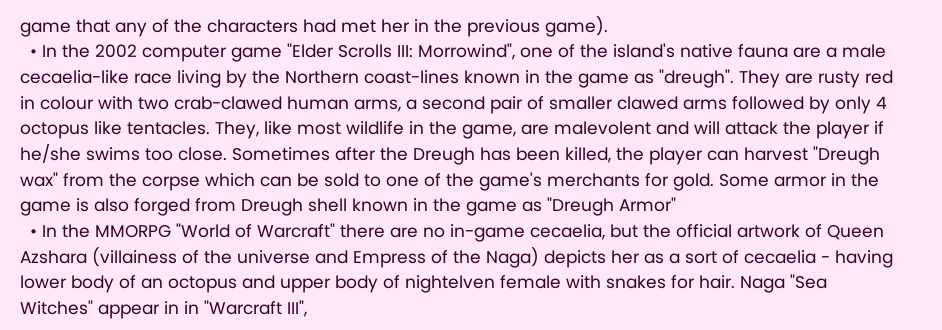game that any of the characters had met her in the previous game).
  • In the 2002 computer game "Elder Scrolls III: Morrowind", one of the island's native fauna are a male cecaelia-like race living by the Northern coast-lines known in the game as "dreugh". They are rusty red in colour with two crab-clawed human arms, a second pair of smaller clawed arms followed by only 4 octopus like tentacles. They, like most wildlife in the game, are malevolent and will attack the player if he/she swims too close. Sometimes after the Dreugh has been killed, the player can harvest "Dreugh wax" from the corpse which can be sold to one of the game's merchants for gold. Some armor in the game is also forged from Dreugh shell known in the game as "Dreugh Armor"
  • In the MMORPG "World of Warcraft" there are no in-game cecaelia, but the official artwork of Queen Azshara (villainess of the universe and Empress of the Naga) depicts her as a sort of cecaelia - having lower body of an octopus and upper body of nightelven female with snakes for hair. Naga "Sea Witches" appear in in "Warcraft III",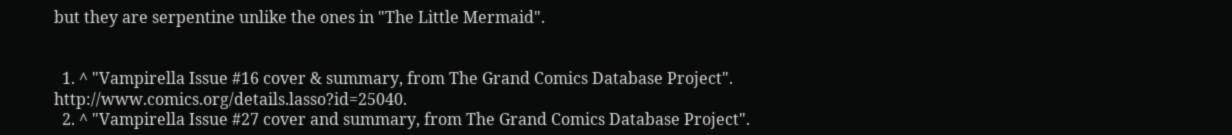but they are serpentine unlike the ones in "The Little Mermaid".


  1. ^ "Vampirella Issue #16 cover & summary, from The Grand Comics Database Project". http://www.comics.org/details.lasso?id=25040.
  2. ^ "Vampirella Issue #27 cover and summary, from The Grand Comics Database Project".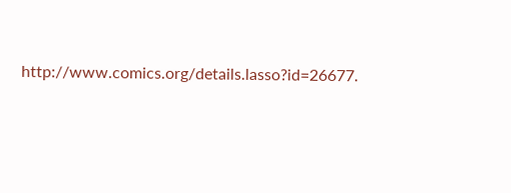http://www.comics.org/details.lasso?id=26677.